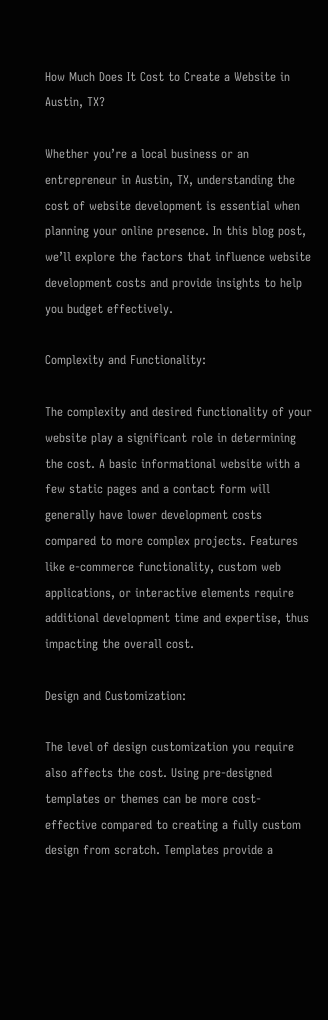How Much Does It Cost to Create a Website in Austin, TX?

Whether you’re a local business or an entrepreneur in Austin, TX, understanding the cost of website development is essential when planning your online presence. In this blog post, we’ll explore the factors that influence website development costs and provide insights to help you budget effectively.

Complexity and Functionality:

The complexity and desired functionality of your website play a significant role in determining the cost. A basic informational website with a few static pages and a contact form will generally have lower development costs compared to more complex projects. Features like e-commerce functionality, custom web applications, or interactive elements require additional development time and expertise, thus impacting the overall cost.

Design and Customization:

The level of design customization you require also affects the cost. Using pre-designed templates or themes can be more cost-effective compared to creating a fully custom design from scratch. Templates provide a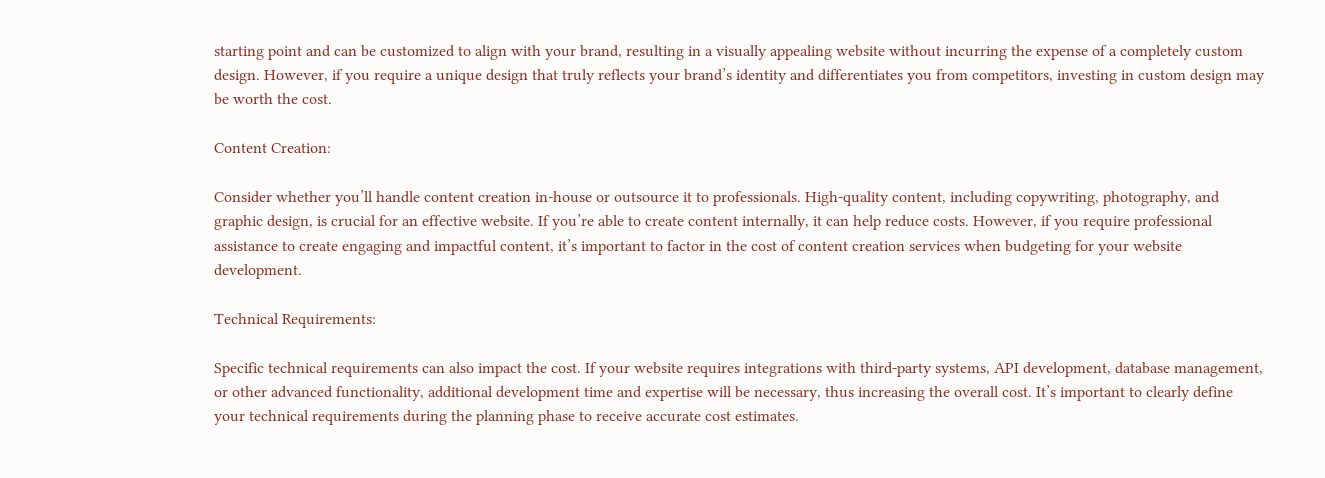starting point and can be customized to align with your brand, resulting in a visually appealing website without incurring the expense of a completely custom design. However, if you require a unique design that truly reflects your brand’s identity and differentiates you from competitors, investing in custom design may be worth the cost.

Content Creation:

Consider whether you’ll handle content creation in-house or outsource it to professionals. High-quality content, including copywriting, photography, and graphic design, is crucial for an effective website. If you’re able to create content internally, it can help reduce costs. However, if you require professional assistance to create engaging and impactful content, it’s important to factor in the cost of content creation services when budgeting for your website development.

Technical Requirements:

Specific technical requirements can also impact the cost. If your website requires integrations with third-party systems, API development, database management, or other advanced functionality, additional development time and expertise will be necessary, thus increasing the overall cost. It’s important to clearly define your technical requirements during the planning phase to receive accurate cost estimates.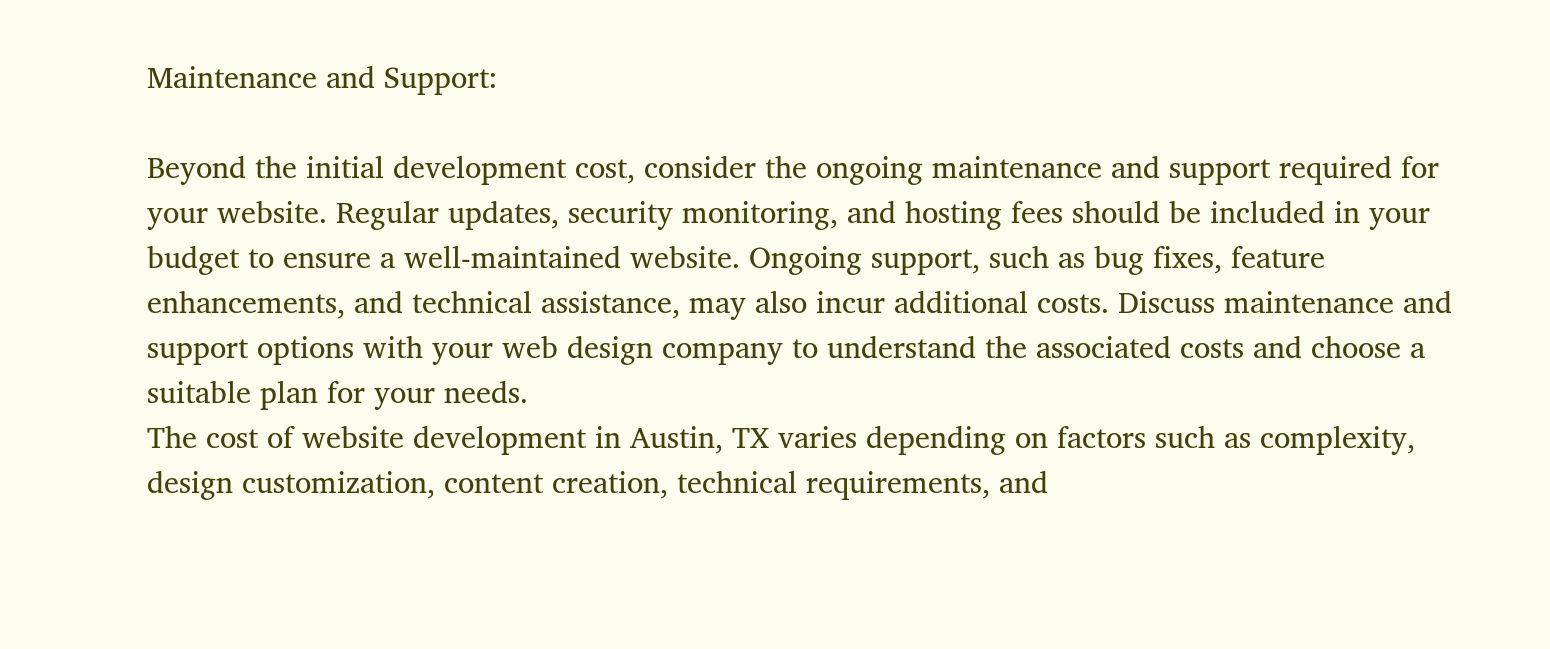Maintenance and Support:

Beyond the initial development cost, consider the ongoing maintenance and support required for your website. Regular updates, security monitoring, and hosting fees should be included in your budget to ensure a well-maintained website. Ongoing support, such as bug fixes, feature enhancements, and technical assistance, may also incur additional costs. Discuss maintenance and support options with your web design company to understand the associated costs and choose a suitable plan for your needs.
The cost of website development in Austin, TX varies depending on factors such as complexity, design customization, content creation, technical requirements, and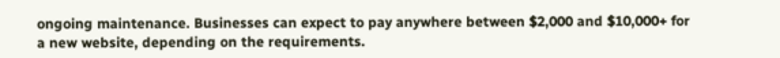ongoing maintenance. Businesses can expect to pay anywhere between $2,000 and $10,000+ for a new website, depending on the requirements.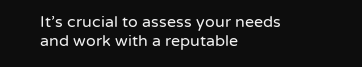It’s crucial to assess your needs and work with a reputable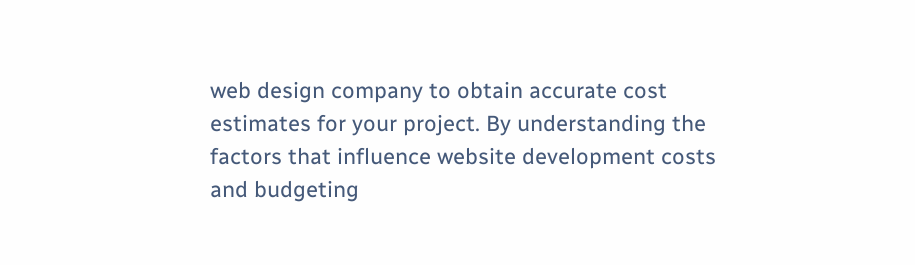web design company to obtain accurate cost estimates for your project. By understanding the factors that influence website development costs and budgeting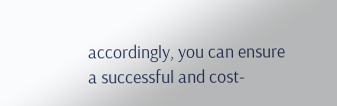accordingly, you can ensure a successful and cost-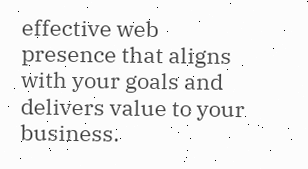effective web presence that aligns with your goals and delivers value to your business.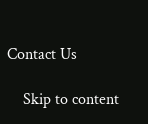Contact Us

    Skip to content